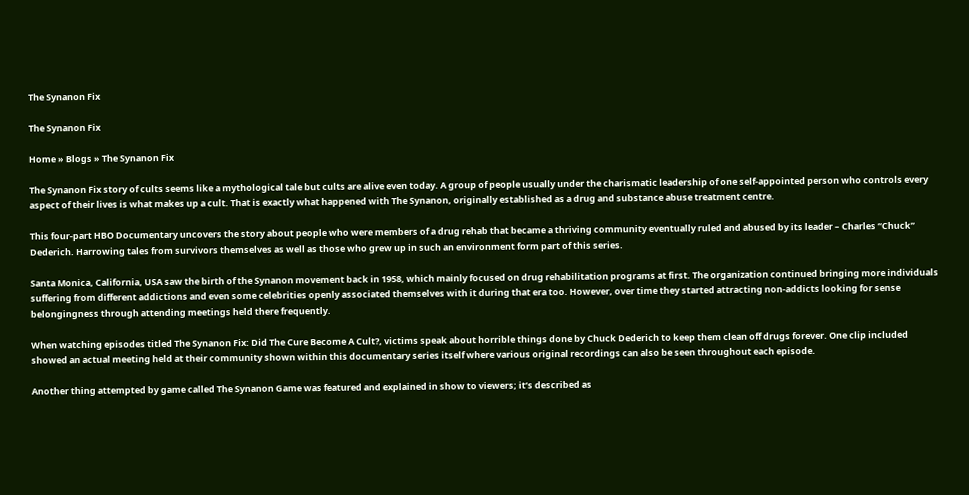The Synanon Fix

The Synanon Fix

Home » Blogs » The Synanon Fix

The Synanon Fix story of cults seems like a mythological tale but cults are alive even today. A group of people usually under the charismatic leadership of one self-appointed person who controls every aspect of their lives is what makes up a cult. That is exactly what happened with The Synanon, originally established as a drug and substance abuse treatment centre.

This four-part HBO Documentary uncovers the story about people who were members of a drug rehab that became a thriving community eventually ruled and abused by its leader – Charles “Chuck” Dederich. Harrowing tales from survivors themselves as well as those who grew up in such an environment form part of this series.

Santa Monica, California, USA saw the birth of the Synanon movement back in 1958, which mainly focused on drug rehabilitation programs at first. The organization continued bringing more individuals suffering from different addictions and even some celebrities openly associated themselves with it during that era too. However, over time they started attracting non-addicts looking for sense belongingness through attending meetings held there frequently.

When watching episodes titled The Synanon Fix: Did The Cure Become A Cult?, victims speak about horrible things done by Chuck Dederich to keep them clean off drugs forever. One clip included showed an actual meeting held at their community shown within this documentary series itself where various original recordings can also be seen throughout each episode.

Another thing attempted by game called The Synanon Game was featured and explained in show to viewers; it’s described as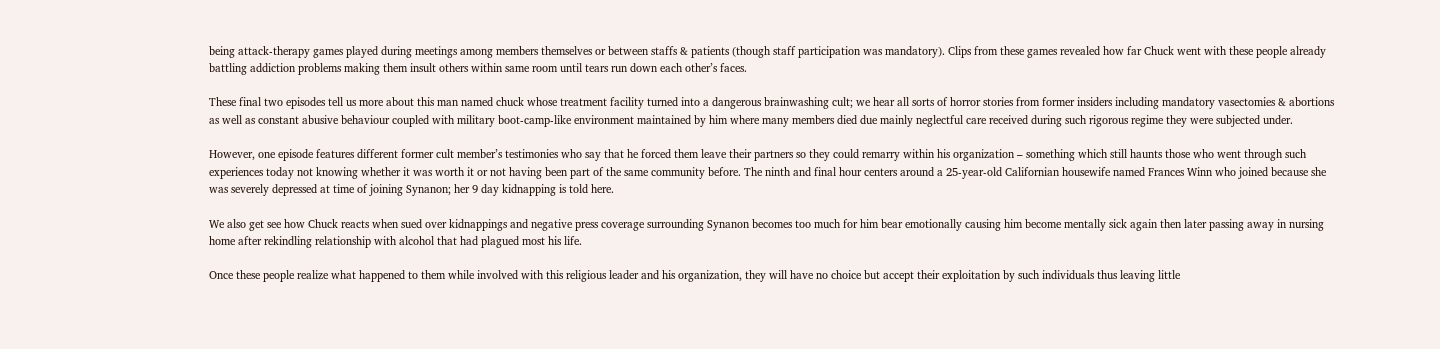being attack-therapy games played during meetings among members themselves or between staffs & patients (though staff participation was mandatory). Clips from these games revealed how far Chuck went with these people already battling addiction problems making them insult others within same room until tears run down each other’s faces.

These final two episodes tell us more about this man named chuck whose treatment facility turned into a dangerous brainwashing cult; we hear all sorts of horror stories from former insiders including mandatory vasectomies & abortions as well as constant abusive behaviour coupled with military boot-camp-like environment maintained by him where many members died due mainly neglectful care received during such rigorous regime they were subjected under.

However, one episode features different former cult member’s testimonies who say that he forced them leave their partners so they could remarry within his organization – something which still haunts those who went through such experiences today not knowing whether it was worth it or not having been part of the same community before. The ninth and final hour centers around a 25-year-old Californian housewife named Frances Winn who joined because she was severely depressed at time of joining Synanon; her 9 day kidnapping is told here.

We also get see how Chuck reacts when sued over kidnappings and negative press coverage surrounding Synanon becomes too much for him bear emotionally causing him become mentally sick again then later passing away in nursing home after rekindling relationship with alcohol that had plagued most his life.

Once these people realize what happened to them while involved with this religious leader and his organization, they will have no choice but accept their exploitation by such individuals thus leaving little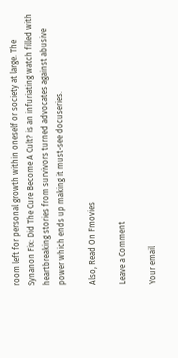room left for personal growth within oneself or society at large. The Synanon Fix: Did The Cure Become A Cult? is an infuriating watch filled with heartbreaking stories from survivors turned advocates against abusive power which ends up making it must-see docuseries.

Also, Read On Fmovies

Leave a Comment

Your email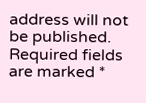address will not be published. Required fields are marked *